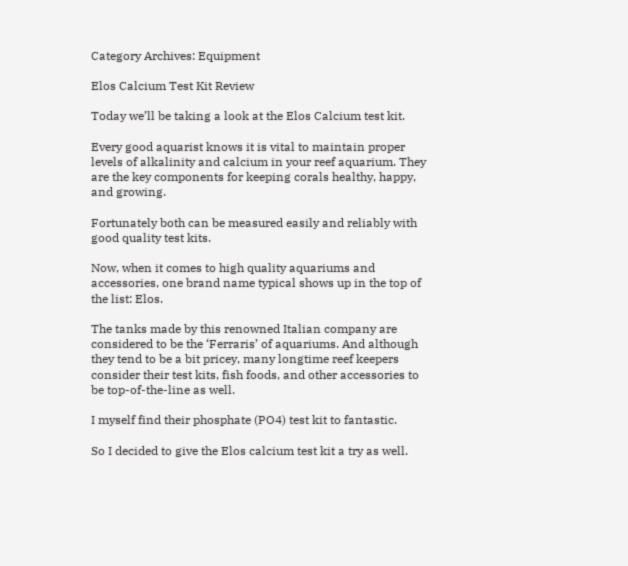Category Archives: Equipment

Elos Calcium Test Kit Review

Today we’ll be taking a look at the Elos Calcium test kit.

Every good aquarist knows it is vital to maintain proper levels of alkalinity and calcium in your reef aquarium. They are the key components for keeping corals healthy, happy, and growing.

Fortunately both can be measured easily and reliably with good quality test kits.

Now, when it comes to high quality aquariums and accessories, one brand name typical shows up in the top of the list: Elos.

The tanks made by this renowned Italian company are considered to be the ‘Ferraris’ of aquariums. And although they tend to be a bit pricey, many longtime reef keepers consider their test kits, fish foods, and other accessories to be top-of-the-line as well.

I myself find their phosphate (PO4) test kit to fantastic.

So I decided to give the Elos calcium test kit a try as well.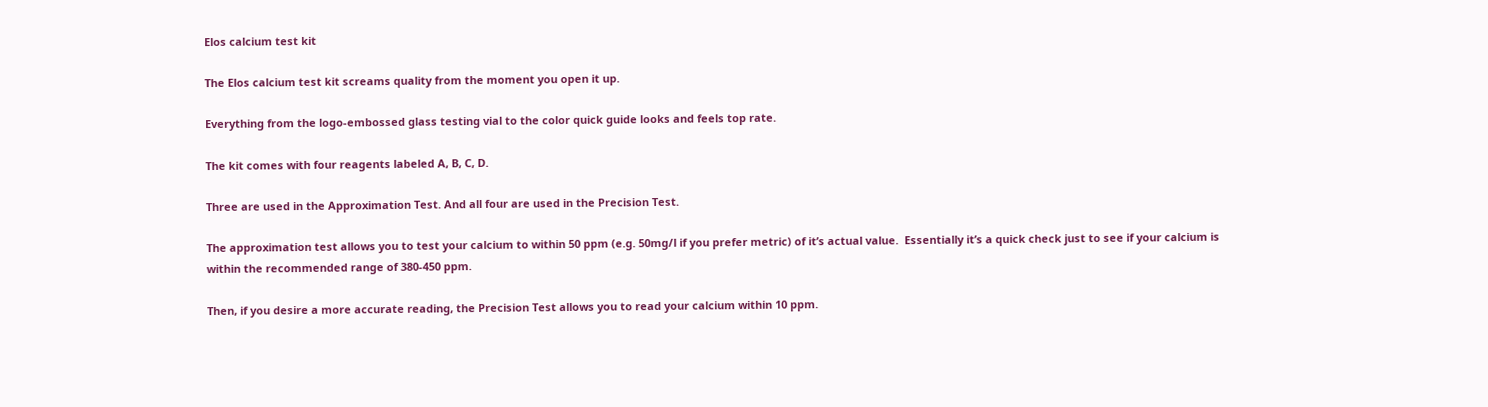Elos calcium test kit

The Elos calcium test kit screams quality from the moment you open it up.

Everything from the logo-embossed glass testing vial to the color quick guide looks and feels top rate.

The kit comes with four reagents labeled A, B, C, D.

Three are used in the Approximation Test. And all four are used in the Precision Test.

The approximation test allows you to test your calcium to within 50 ppm (e.g. 50mg/l if you prefer metric) of it’s actual value.  Essentially it’s a quick check just to see if your calcium is within the recommended range of 380-450 ppm.

Then, if you desire a more accurate reading, the Precision Test allows you to read your calcium within 10 ppm.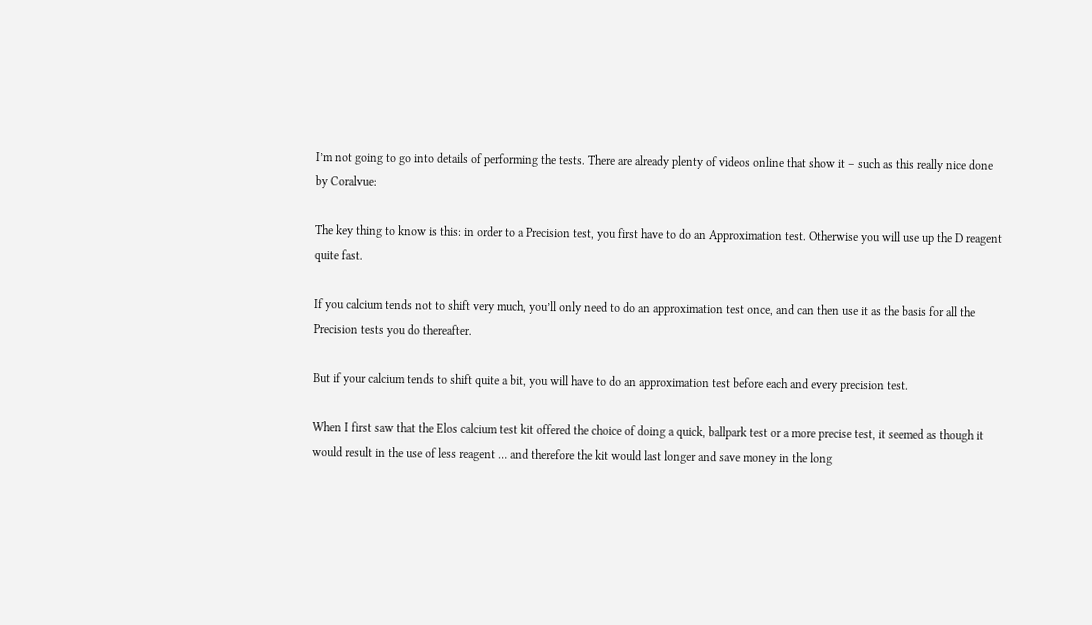I’m not going to go into details of performing the tests. There are already plenty of videos online that show it – such as this really nice done by Coralvue:

The key thing to know is this: in order to a Precision test, you first have to do an Approximation test. Otherwise you will use up the D reagent quite fast.

If you calcium tends not to shift very much, you’ll only need to do an approximation test once, and can then use it as the basis for all the Precision tests you do thereafter.

But if your calcium tends to shift quite a bit, you will have to do an approximation test before each and every precision test.

When I first saw that the Elos calcium test kit offered the choice of doing a quick, ballpark test or a more precise test, it seemed as though it would result in the use of less reagent … and therefore the kit would last longer and save money in the long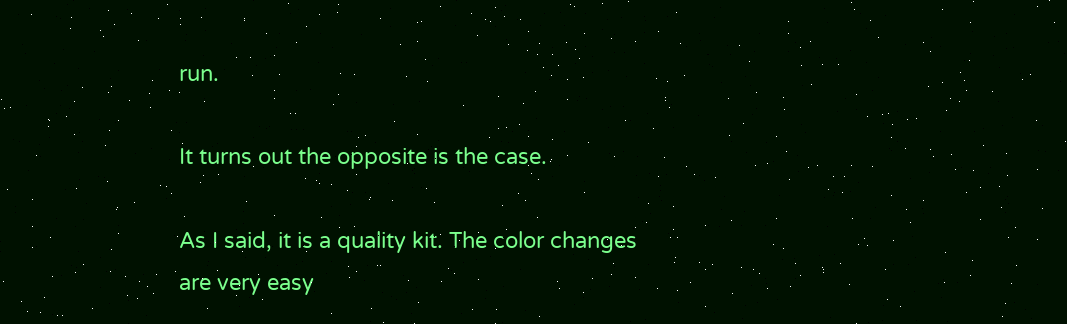run.

It turns out the opposite is the case.

As I said, it is a quality kit. The color changes are very easy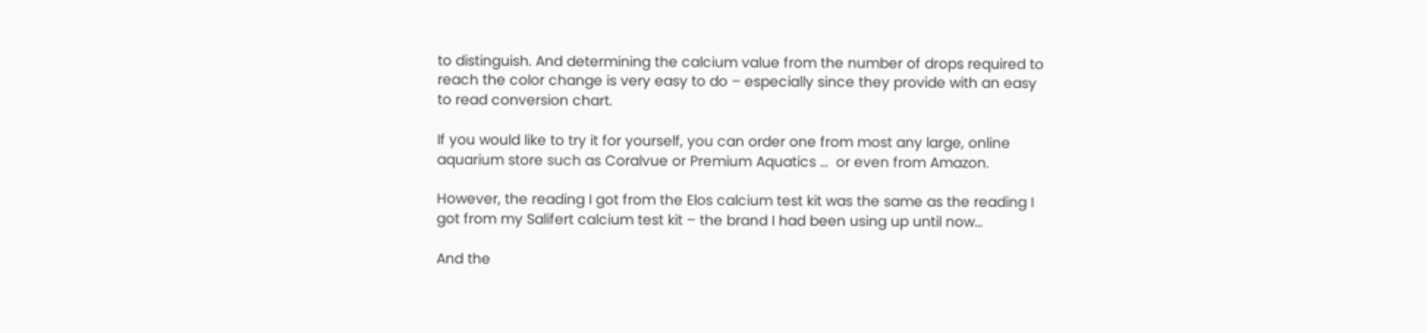to distinguish. And determining the calcium value from the number of drops required to reach the color change is very easy to do – especially since they provide with an easy to read conversion chart.

If you would like to try it for yourself, you can order one from most any large, online aquarium store such as Coralvue or Premium Aquatics …  or even from Amazon.

However, the reading I got from the Elos calcium test kit was the same as the reading I got from my Salifert calcium test kit – the brand I had been using up until now…

And the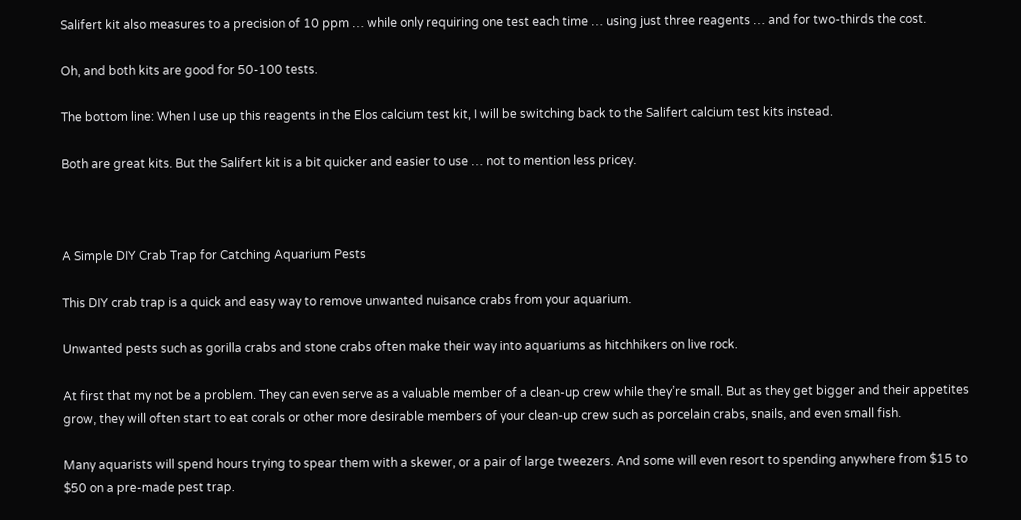Salifert kit also measures to a precision of 10 ppm … while only requiring one test each time … using just three reagents … and for two-thirds the cost.

Oh, and both kits are good for 50-100 tests.

The bottom line: When I use up this reagents in the Elos calcium test kit, I will be switching back to the Salifert calcium test kits instead.

Both are great kits. But the Salifert kit is a bit quicker and easier to use … not to mention less pricey.



A Simple DIY Crab Trap for Catching Aquarium Pests

This DIY crab trap is a quick and easy way to remove unwanted nuisance crabs from your aquarium.

Unwanted pests such as gorilla crabs and stone crabs often make their way into aquariums as hitchhikers on live rock.

At first that my not be a problem. They can even serve as a valuable member of a clean-up crew while they’re small. But as they get bigger and their appetites grow, they will often start to eat corals or other more desirable members of your clean-up crew such as porcelain crabs, snails, and even small fish.

Many aquarists will spend hours trying to spear them with a skewer, or a pair of large tweezers. And some will even resort to spending anywhere from $15 to $50 on a pre-made pest trap.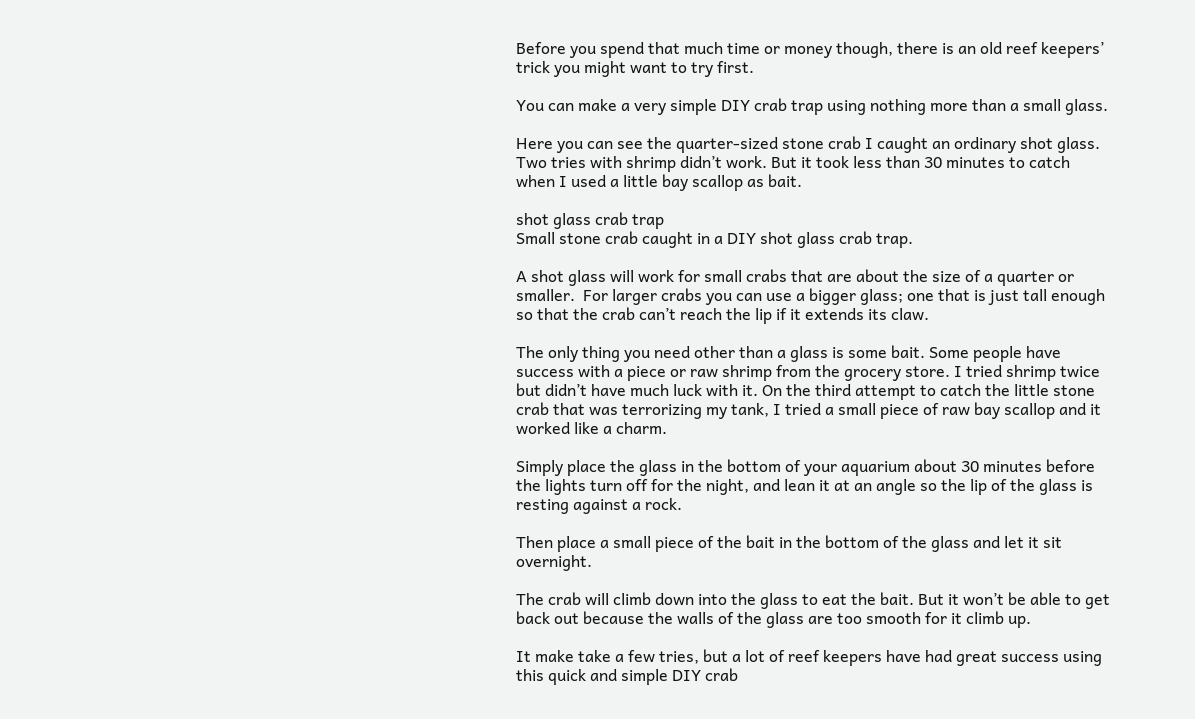Before you spend that much time or money though, there is an old reef keepers’ trick you might want to try first.

You can make a very simple DIY crab trap using nothing more than a small glass.

Here you can see the quarter-sized stone crab I caught an ordinary shot glass. Two tries with shrimp didn’t work. But it took less than 30 minutes to catch when I used a little bay scallop as bait.

shot glass crab trap
Small stone crab caught in a DIY shot glass crab trap.

A shot glass will work for small crabs that are about the size of a quarter or smaller.  For larger crabs you can use a bigger glass; one that is just tall enough so that the crab can’t reach the lip if it extends its claw.

The only thing you need other than a glass is some bait. Some people have success with a piece or raw shrimp from the grocery store. I tried shrimp twice but didn’t have much luck with it. On the third attempt to catch the little stone crab that was terrorizing my tank, I tried a small piece of raw bay scallop and it worked like a charm.

Simply place the glass in the bottom of your aquarium about 30 minutes before the lights turn off for the night, and lean it at an angle so the lip of the glass is resting against a rock.

Then place a small piece of the bait in the bottom of the glass and let it sit overnight.

The crab will climb down into the glass to eat the bait. But it won’t be able to get back out because the walls of the glass are too smooth for it climb up.

It make take a few tries, but a lot of reef keepers have had great success using this quick and simple DIY crab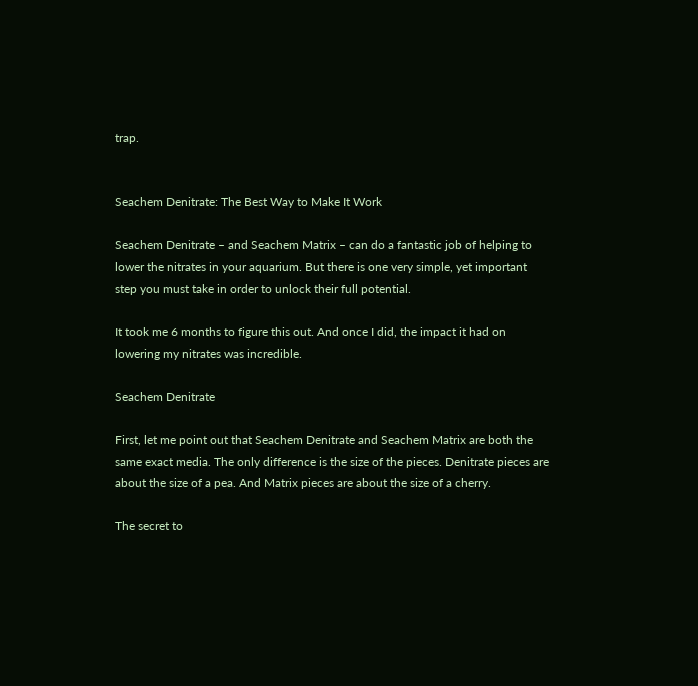trap.


Seachem Denitrate: The Best Way to Make It Work

Seachem Denitrate – and Seachem Matrix – can do a fantastic job of helping to lower the nitrates in your aquarium. But there is one very simple, yet important step you must take in order to unlock their full potential.

It took me 6 months to figure this out. And once I did, the impact it had on lowering my nitrates was incredible.

Seachem Denitrate

First, let me point out that Seachem Denitrate and Seachem Matrix are both the same exact media. The only difference is the size of the pieces. Denitrate pieces are about the size of a pea. And Matrix pieces are about the size of a cherry.

The secret to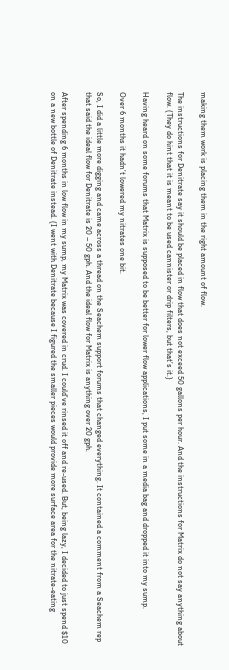making them work is placing them in the right amount of flow.

The instructions for Denitrate say it should be placed in flow that does not exceed 50 gallons per hour. And the instructions for Matrix do not say anything about flow. (They do hint that it is meant to be used cannister or drip filters, but that’s it.)

Having heard on some forums that Matrix is supposed to be better for lower flow applications, I put some in a media bag and dropped it into my sump.

Over 6 months it hadn’t lowered my nitrates one bit.

So, I did a little more digging and came across a thread on the Seachem support forums that changed everything. It contained a comment from a Seachem rep that said the ideal flow for Denitrate is 20 – 50 gph. And the ideal flow for Matrix is anything over 20 gph.

After spending 6 months in low flow in my sump, my Matrix was covered in crud. I could’ve rinsed it off and re-used. But, being lazy, I decided to just spend $10 on a new bottle of Denitrate instead. (I went with Denitrate because I figured the smaller pieces would provide more surface area for the nitrate-eating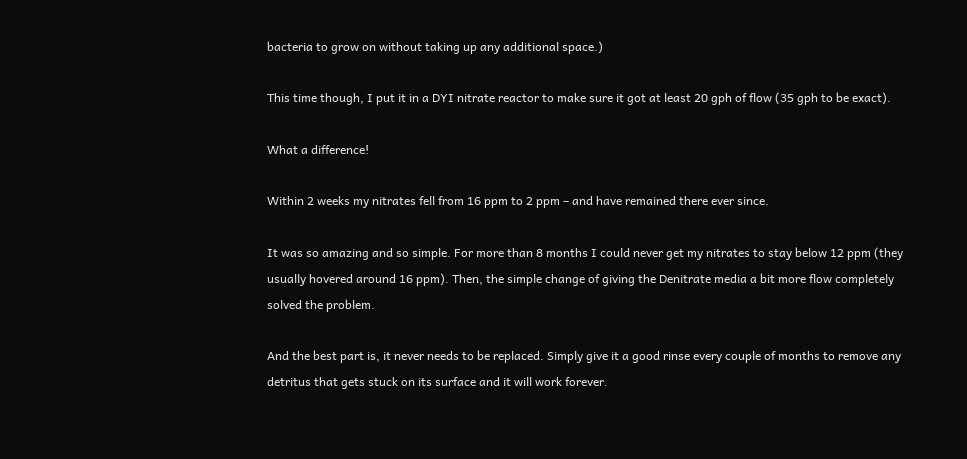bacteria to grow on without taking up any additional space.)

This time though, I put it in a DYI nitrate reactor to make sure it got at least 20 gph of flow (35 gph to be exact).

What a difference!

Within 2 weeks my nitrates fell from 16 ppm to 2 ppm – and have remained there ever since.

It was so amazing and so simple. For more than 8 months I could never get my nitrates to stay below 12 ppm (they usually hovered around 16 ppm). Then, the simple change of giving the Denitrate media a bit more flow completely solved the problem.

And the best part is, it never needs to be replaced. Simply give it a good rinse every couple of months to remove any detritus that gets stuck on its surface and it will work forever.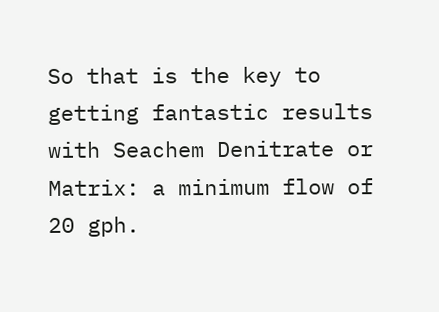So that is the key to getting fantastic results with Seachem Denitrate or Matrix: a minimum flow of 20 gph.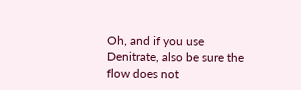Oh, and if you use Denitrate, also be sure the flow does not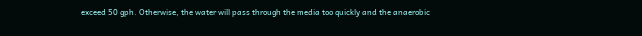exceed 50 gph. Otherwise, the water will pass through the media too quickly and the anaerobic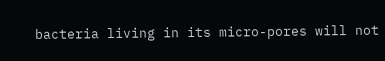bacteria living in its micro-pores will not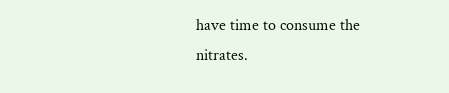have time to consume the nitrates.